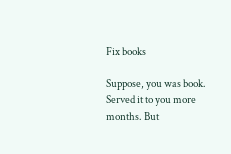Fix books

Suppose, you was book. Served it to you more months. But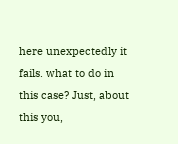here unexpectedly it fails. what to do in this case? Just, about this you,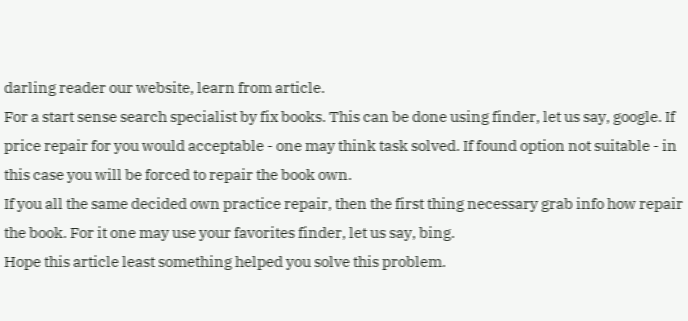darling reader our website, learn from article.
For a start sense search specialist by fix books. This can be done using finder, let us say, google. If price repair for you would acceptable - one may think task solved. If found option not suitable - in this case you will be forced to repair the book own.
If you all the same decided own practice repair, then the first thing necessary grab info how repair the book. For it one may use your favorites finder, let us say, bing.
Hope this article least something helped you solve this problem.